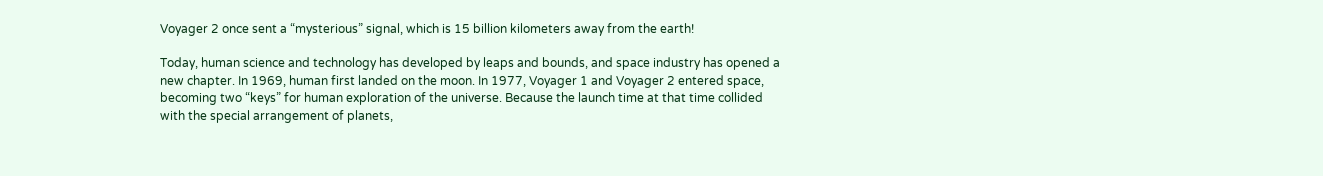Voyager 2 once sent a “mysterious” signal, which is 15 billion kilometers away from the earth!

Today, human science and technology has developed by leaps and bounds, and space industry has opened a new chapter. In 1969, human first landed on the moon. In 1977, Voyager 1 and Voyager 2 entered space, becoming two “keys” for human exploration of the universe. Because the launch time at that time collided with the special arrangement of planets,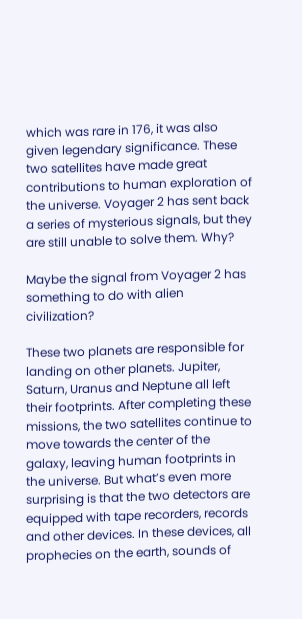which was rare in 176, it was also given legendary significance. These two satellites have made great contributions to human exploration of the universe. Voyager 2 has sent back a series of mysterious signals, but they are still unable to solve them. Why?

Maybe the signal from Voyager 2 has something to do with alien civilization?

These two planets are responsible for landing on other planets. Jupiter, Saturn, Uranus and Neptune all left their footprints. After completing these missions, the two satellites continue to move towards the center of the galaxy, leaving human footprints in the universe. But what’s even more surprising is that the two detectors are equipped with tape recorders, records and other devices. In these devices, all prophecies on the earth, sounds of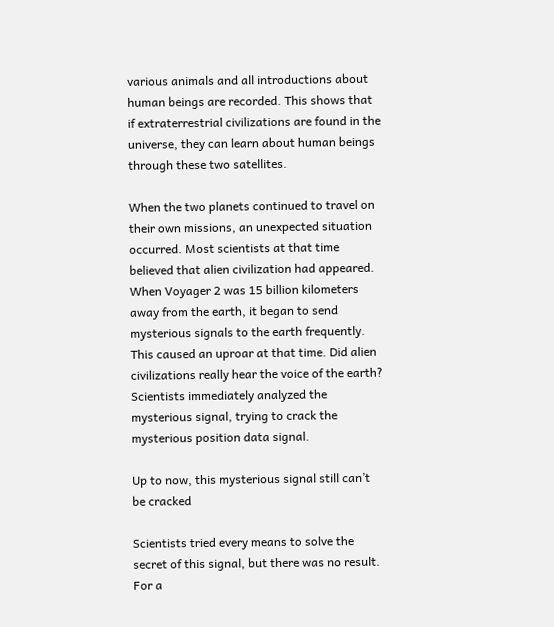various animals and all introductions about human beings are recorded. This shows that if extraterrestrial civilizations are found in the universe, they can learn about human beings through these two satellites.

When the two planets continued to travel on their own missions, an unexpected situation occurred. Most scientists at that time believed that alien civilization had appeared. When Voyager 2 was 15 billion kilometers away from the earth, it began to send mysterious signals to the earth frequently. This caused an uproar at that time. Did alien civilizations really hear the voice of the earth? Scientists immediately analyzed the mysterious signal, trying to crack the mysterious position data signal.

Up to now, this mysterious signal still can’t be cracked

Scientists tried every means to solve the secret of this signal, but there was no result. For a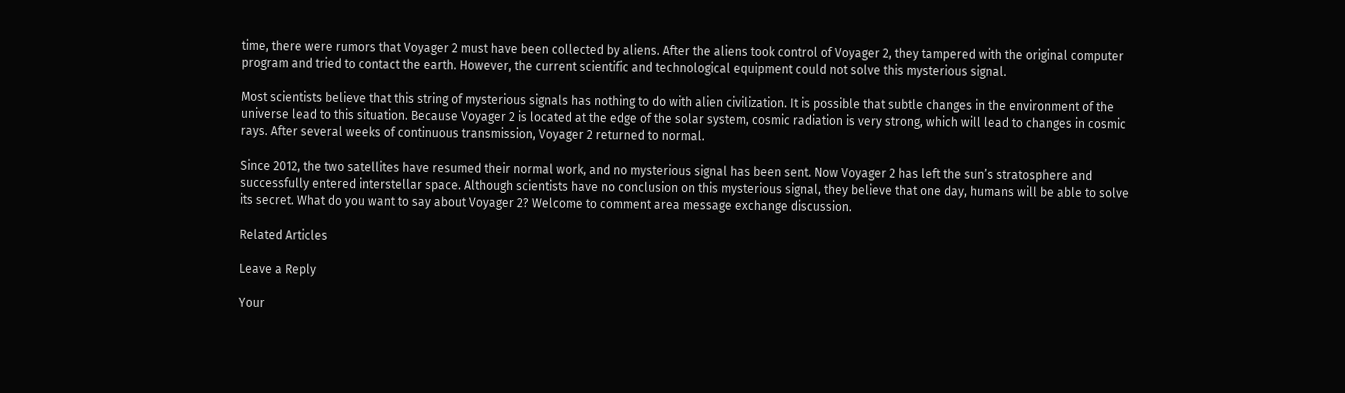time, there were rumors that Voyager 2 must have been collected by aliens. After the aliens took control of Voyager 2, they tampered with the original computer program and tried to contact the earth. However, the current scientific and technological equipment could not solve this mysterious signal.

Most scientists believe that this string of mysterious signals has nothing to do with alien civilization. It is possible that subtle changes in the environment of the universe lead to this situation. Because Voyager 2 is located at the edge of the solar system, cosmic radiation is very strong, which will lead to changes in cosmic rays. After several weeks of continuous transmission, Voyager 2 returned to normal.

Since 2012, the two satellites have resumed their normal work, and no mysterious signal has been sent. Now Voyager 2 has left the sun’s stratosphere and successfully entered interstellar space. Although scientists have no conclusion on this mysterious signal, they believe that one day, humans will be able to solve its secret. What do you want to say about Voyager 2? Welcome to comment area message exchange discussion.

Related Articles

Leave a Reply

Your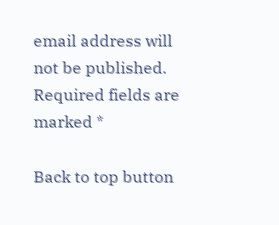email address will not be published. Required fields are marked *

Back to top button